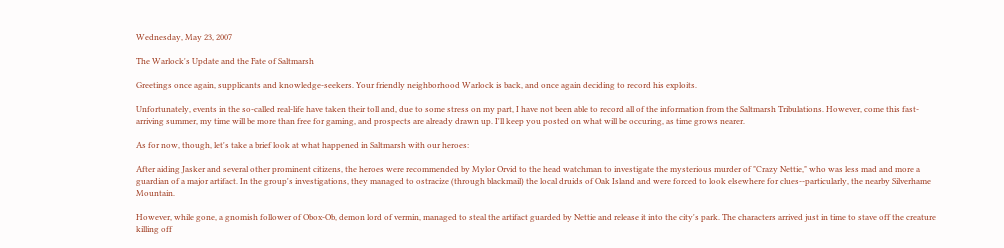Wednesday, May 23, 2007

The Warlock's Update and the Fate of Saltmarsh

Greetings once again, supplicants and knowledge-seekers. Your friendly neighborhood Warlock is back, and once again deciding to record his exploits.

Unfortunately, events in the so-called real-life have taken their toll and, due to some stress on my part, I have not been able to record all of the information from the Saltmarsh Tribulations. However, come this fast-arriving summer, my time will be more than free for gaming, and prospects are already drawn up. I'll keep you posted on what will be occuring, as time grows nearer.

As for now, though, let's take a brief look at what happened in Saltmarsh with our heroes:

After aiding Jasker and several other prominent citizens, the heroes were recommended by Mylor Orvid to the head watchman to investigate the mysterious murder of "Crazy Nettie," who was less mad and more a guardian of a major artifact. In the group's investigations, they managed to ostracize (through blackmail) the local druids of Oak Island and were forced to look elsewhere for clues--particularly, the nearby Silverhame Mountain.

However, while gone, a gnomish follower of Obox-Ob, demon lord of vermin, managed to steal the artifact guarded by Nettie and release it into the city's park. The characters arrived just in time to stave off the creature killing off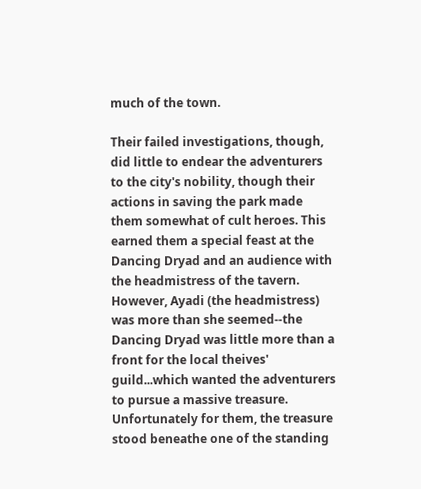much of the town.

Their failed investigations, though, did little to endear the adventurers to the city's nobility, though their actions in saving the park made them somewhat of cult heroes. This earned them a special feast at the Dancing Dryad and an audience with the headmistress of the tavern. However, Ayadi (the headmistress) was more than she seemed--the Dancing Dryad was little more than a front for the local theives' guild...which wanted the adventurers to pursue a massive treasure. Unfortunately for them, the treasure stood beneathe one of the standing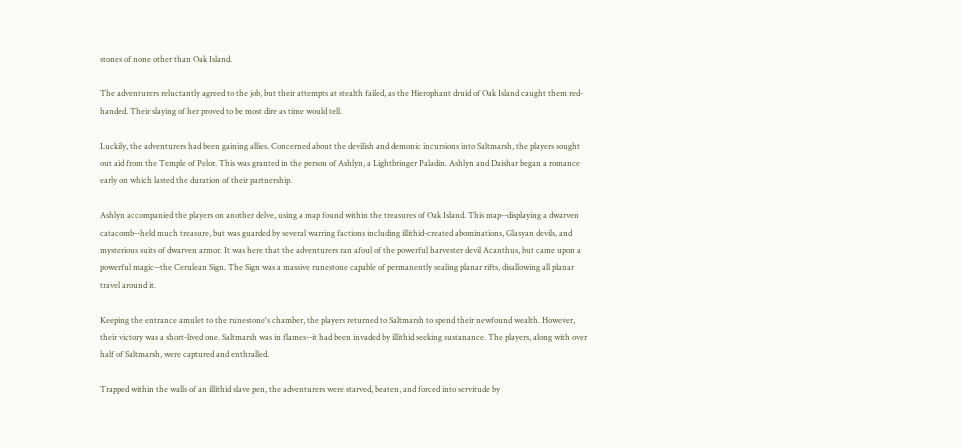stones of none other than Oak Island.

The adventurers reluctantly agreed to the job, but their attempts at stealth failed, as the Hierophant druid of Oak Island caught them red-handed. Their slaying of her proved to be most dire as time would tell.

Luckily, the adventurers had been gaining allies. Concerned about the devilish and demonic incursions into Saltmarsh, the players sought out aid from the Temple of Pelor. This was granted in the person of Ashlyn, a Lightbringer Paladin. Ashlyn and Daishar began a romance early on which lasted the duration of their partnership.

Ashlyn accompanied the players on another delve, using a map found within the treasures of Oak Island. This map--displaying a dwarven catacomb--held much treasure, but was guarded by several warring factions including illithid-created abominations, Glasyan devils, and mysterious suits of dwarven armor. It was here that the adventurers ran afoul of the powerful harvester devil Acanthus, but came upon a powerful magic--the Cerulean Sign. The Sign was a massive runestone capable of permanently sealing planar rifts, disallowing all planar travel around it.

Keeping the entrance amulet to the runestone's chamber, the players returned to Saltmarsh to spend their newfound wealth. However, their victory was a short-lived one. Saltmarsh was in flames--it had been invaded by illithid seeking sustanance. The players, along with over half of Saltmarsh, were captured and enthralled.

Trapped within the walls of an illithid slave pen, the adventurers were starved, beaten, and forced into servitude by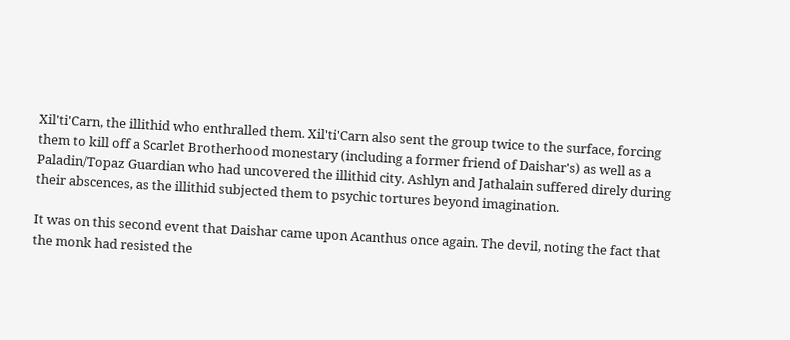Xil'ti'Carn, the illithid who enthralled them. Xil'ti'Carn also sent the group twice to the surface, forcing them to kill off a Scarlet Brotherhood monestary (including a former friend of Daishar's) as well as a Paladin/Topaz Guardian who had uncovered the illithid city. Ashlyn and Jathalain suffered direly during their abscences, as the illithid subjected them to psychic tortures beyond imagination.

It was on this second event that Daishar came upon Acanthus once again. The devil, noting the fact that the monk had resisted the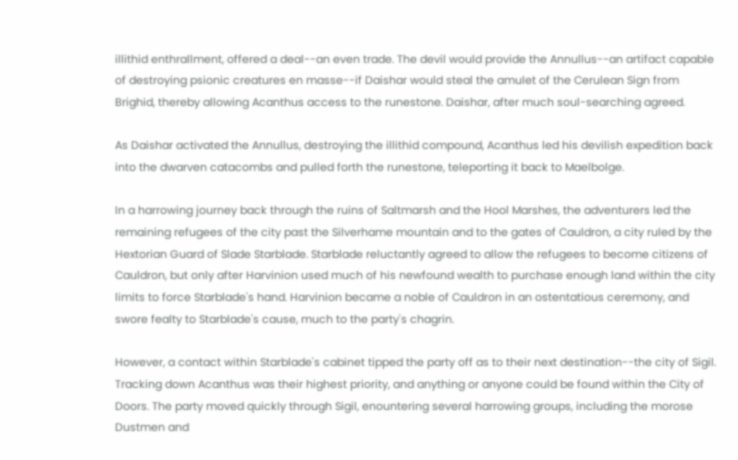illithid enthrallment, offered a deal--an even trade. The devil would provide the Annullus--an artifact capable of destroying psionic creatures en masse--if Daishar would steal the amulet of the Cerulean Sign from Brighid, thereby allowing Acanthus access to the runestone. Daishar, after much soul-searching agreed.

As Daishar activated the Annullus, destroying the illithid compound, Acanthus led his devilish expedition back into the dwarven catacombs and pulled forth the runestone, teleporting it back to Maelbolge.

In a harrowing journey back through the ruins of Saltmarsh and the Hool Marshes, the adventurers led the remaining refugees of the city past the Silverhame mountain and to the gates of Cauldron, a city ruled by the Hextorian Guard of Slade Starblade. Starblade reluctantly agreed to allow the refugees to become citizens of Cauldron, but only after Harvinion used much of his newfound wealth to purchase enough land within the city limits to force Starblade's hand. Harvinion became a noble of Cauldron in an ostentatious ceremony, and swore fealty to Starblade's cause, much to the party's chagrin.

However, a contact within Starblade's cabinet tipped the party off as to their next destination--the city of Sigil. Tracking down Acanthus was their highest priority, and anything or anyone could be found within the City of Doors. The party moved quickly through Sigil, enountering several harrowing groups, including the morose Dustmen and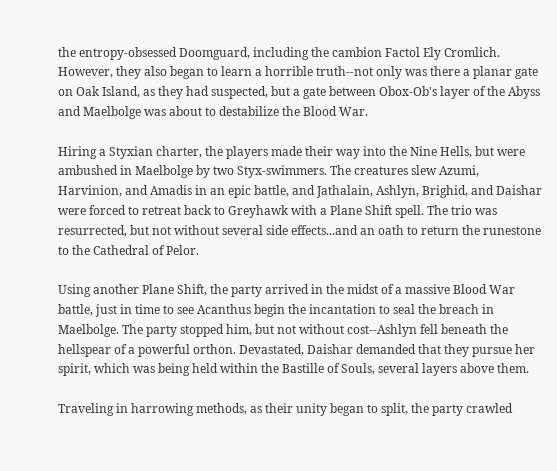the entropy-obsessed Doomguard, including the cambion Factol Ely Cromlich. However, they also began to learn a horrible truth--not only was there a planar gate on Oak Island, as they had suspected, but a gate between Obox-Ob's layer of the Abyss and Maelbolge was about to destabilize the Blood War.

Hiring a Styxian charter, the players made their way into the Nine Hells, but were ambushed in Maelbolge by two Styx-swimmers. The creatures slew Azumi, Harvinion, and Amadis in an epic battle, and Jathalain, Ashlyn, Brighid, and Daishar were forced to retreat back to Greyhawk with a Plane Shift spell. The trio was resurrected, but not without several side effects...and an oath to return the runestone to the Cathedral of Pelor.

Using another Plane Shift, the party arrived in the midst of a massive Blood War battle, just in time to see Acanthus begin the incantation to seal the breach in Maelbolge. The party stopped him, but not without cost--Ashlyn fell beneath the hellspear of a powerful orthon. Devastated, Daishar demanded that they pursue her spirit, which was being held within the Bastille of Souls, several layers above them.

Traveling in harrowing methods, as their unity began to split, the party crawled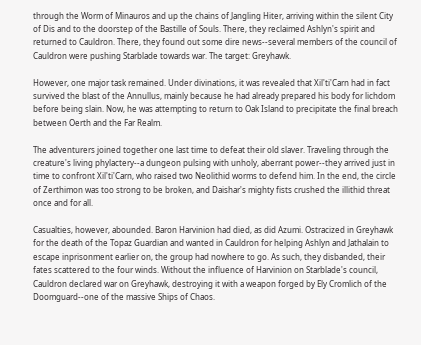through the Worm of Minauros and up the chains of Jangling Hiter, arriving within the silent City of Dis and to the doorstep of the Bastille of Souls. There, they reclaimed Ashlyn's spirit and returned to Cauldron. There, they found out some dire news--several members of the council of Cauldron were pushing Starblade towards war. The target: Greyhawk.

However, one major task remained. Under divinations, it was revealed that Xil'ti'Carn had in fact survived the blast of the Annullus, mainly because he had already prepared his body for lichdom before being slain. Now, he was attempting to return to Oak Island to precipitate the final breach between Oerth and the Far Realm.

The adventurers joined together one last time to defeat their old slaver. Traveling through the creature's living phylactery--a dungeon pulsing with unholy, aberrant power--they arrived just in time to confront Xil'ti'Carn, who raised two Neolithid worms to defend him. In the end, the circle of Zerthimon was too strong to be broken, and Daishar's mighty fists crushed the illithid threat once and for all.

Casualties, however, abounded. Baron Harvinion had died, as did Azumi. Ostracized in Greyhawk for the death of the Topaz Guardian and wanted in Cauldron for helping Ashlyn and Jathalain to escape inprisonment earlier on, the group had nowhere to go. As such, they disbanded, their fates scattered to the four winds. Without the influence of Harvinion on Starblade's council, Cauldron declared war on Greyhawk, destroying it with a weapon forged by Ely Cromlich of the Doomguard--one of the massive Ships of Chaos.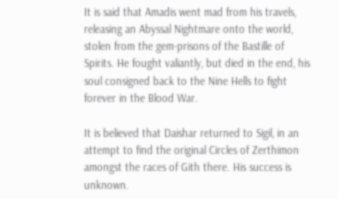It is said that Amadis went mad from his travels, releasing an Abyssal Nightmare onto the world, stolen from the gem-prisons of the Bastille of Spirits. He fought valiantly, but died in the end, his soul consigned back to the Nine Hells to fight forever in the Blood War.

It is believed that Daishar returned to Sigil, in an attempt to find the original Circles of Zerthimon amongst the races of Gith there. His success is unknown.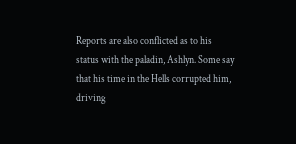Reports are also conflicted as to his status with the paladin, Ashlyn. Some say that his time in the Hells corrupted him, driving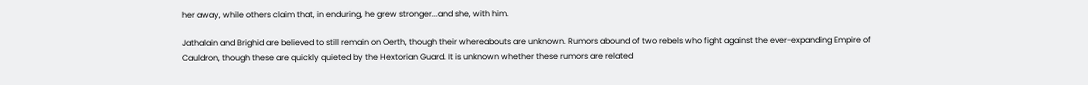her away, while others claim that, in enduring, he grew stronger...and she, with him.

Jathalain and Brighid are believed to still remain on Oerth, though their whereabouts are unknown. Rumors abound of two rebels who fight against the ever-expanding Empire of Cauldron, though these are quickly quieted by the Hextorian Guard. It is unknown whether these rumors are related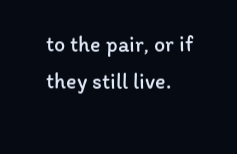to the pair, or if they still live.